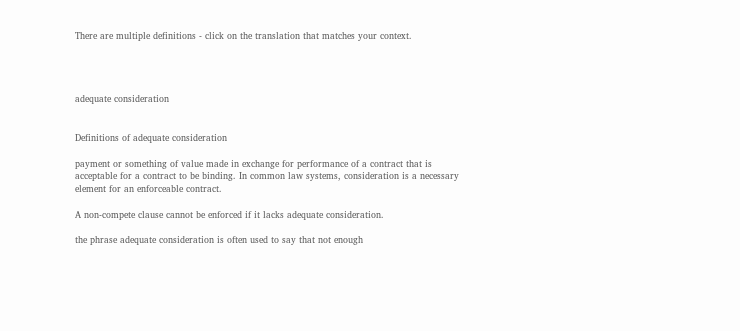There are multiple definitions - click on the translation that matches your context.




adequate consideration


Definitions of adequate consideration

payment or something of value made in exchange for performance of a contract that is acceptable for a contract to be binding. In common law systems, consideration is a necessary element for an enforceable contract.

A non-compete clause cannot be enforced if it lacks adequate consideration.

the phrase adequate consideration is often used to say that not enough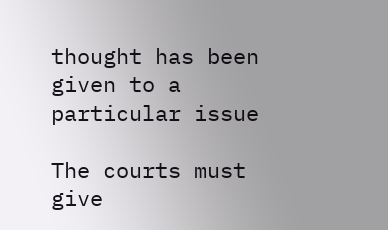thought has been given to a particular issue

The courts must give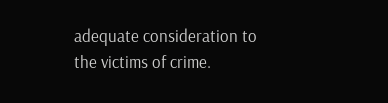adequate consideration to the victims of crime.